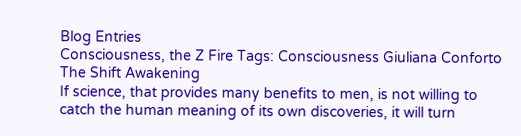Blog Entries
Consciousness, the Z Fire Tags: Consciousness Giuliana Conforto The Shift Awakening
If science, that provides many benefits to men, is not willing to catch the human meaning of its own discoveries, it will turn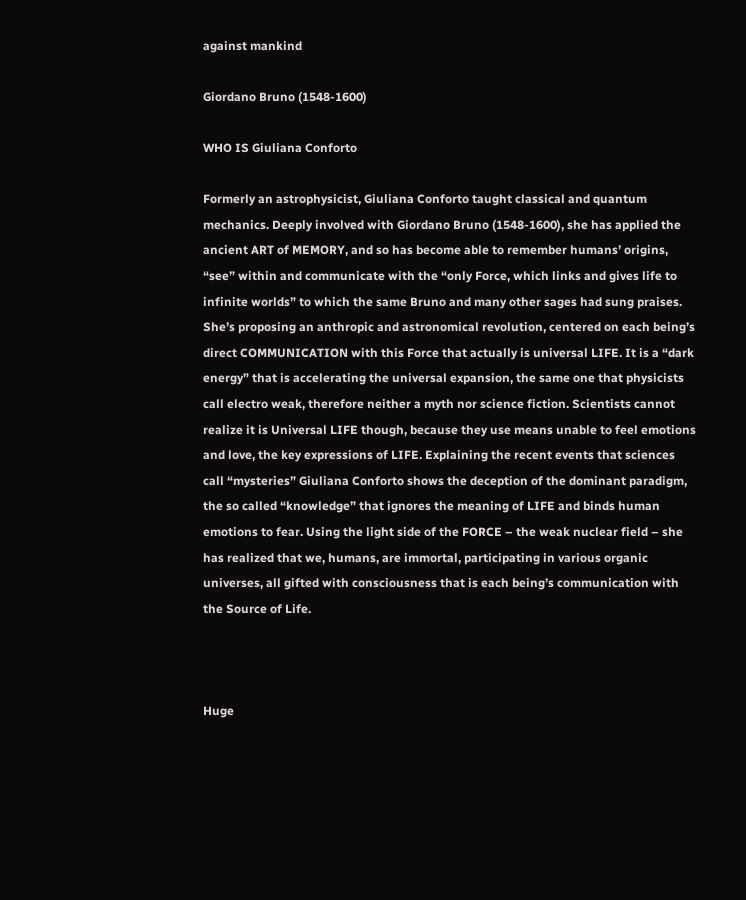against mankind

Giordano Bruno (1548-1600)

WHO IS Giuliana Conforto

Formerly an astrophysicist, Giuliana Conforto taught classical and quantum mechanics. Deeply involved with Giordano Bruno (1548-1600), she has applied the ancient ART of MEMORY, and so has become able to remember humans’ origins, “see” within and communicate with the “only Force, which links and gives life to infinite worlds” to which the same Bruno and many other sages had sung praises. She’s proposing an anthropic and astronomical revolution, centered on each being’s direct COMMUNICATION with this Force that actually is universal LIFE. It is a “dark energy” that is accelerating the universal expansion, the same one that physicists call electro weak, therefore neither a myth nor science fiction. Scientists cannot realize it is Universal LIFE though, because they use means unable to feel emotions and love, the key expressions of LIFE. Explaining the recent events that sciences call “mysteries” Giuliana Conforto shows the deception of the dominant paradigm, the so called “knowledge” that ignores the meaning of LIFE and binds human emotions to fear. Using the light side of the FORCE – the weak nuclear field – she has realized that we, humans, are immortal, participating in various organic universes, all gifted with consciousness that is each being’s communication with the Source of Life.



Huge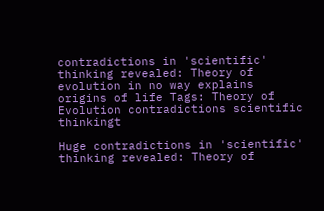contradictions in 'scientific' thinking revealed: Theory of evolution in no way explains origins of life Tags: Theory of Evolution contradictions scientific thinkingt

Huge contradictions in 'scientific' thinking revealed: Theory of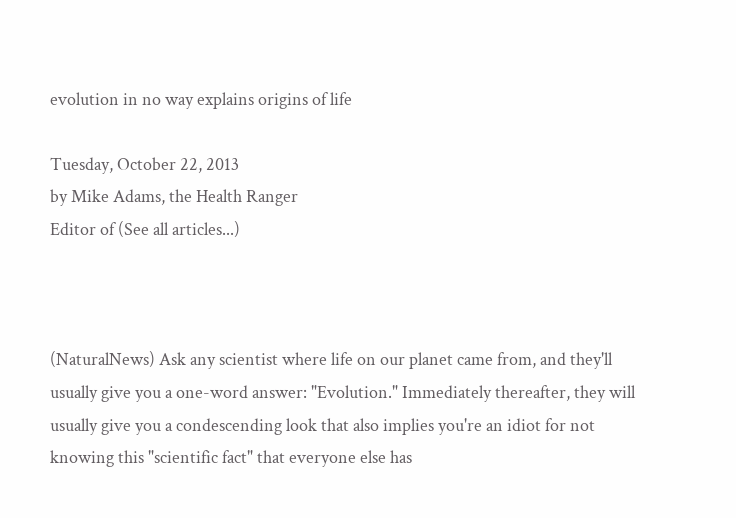evolution in no way explains origins of life

Tuesday, October 22, 2013
by Mike Adams, the Health Ranger
Editor of (See all articles...)



(NaturalNews) Ask any scientist where life on our planet came from, and they'll usually give you a one-word answer: "Evolution." Immediately thereafter, they will usually give you a condescending look that also implies you're an idiot for not knowing this "scientific fact" that everyone else has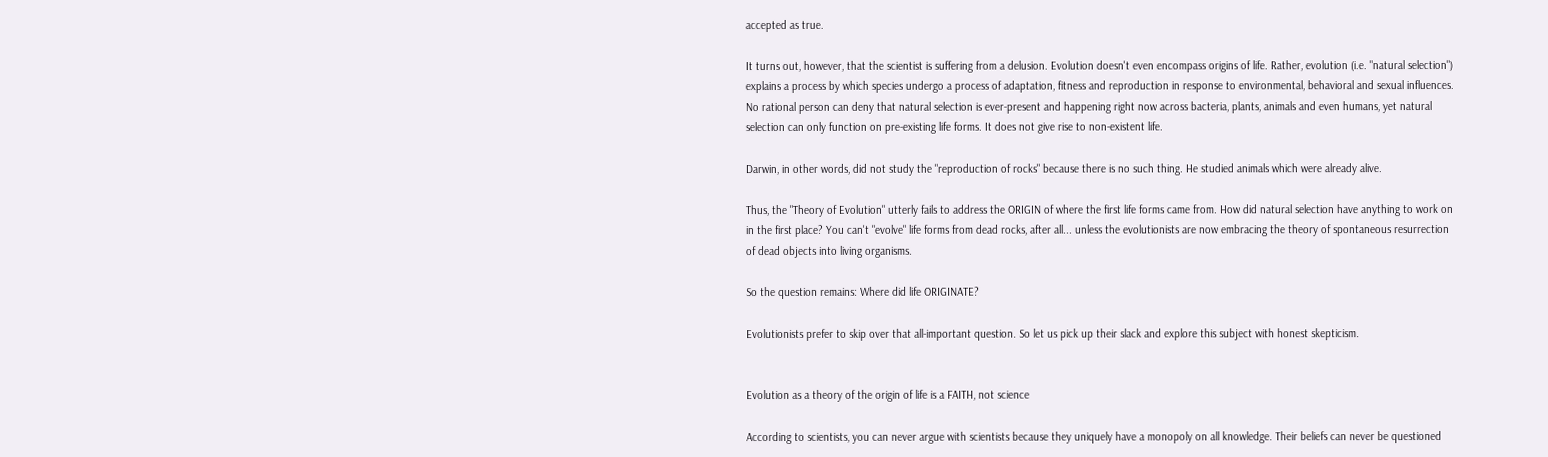accepted as true.

It turns out, however, that the scientist is suffering from a delusion. Evolution doesn't even encompass origins of life. Rather, evolution (i.e. "natural selection") explains a process by which species undergo a process of adaptation, fitness and reproduction in response to environmental, behavioral and sexual influences. No rational person can deny that natural selection is ever-present and happening right now across bacteria, plants, animals and even humans, yet natural selection can only function on pre-existing life forms. It does not give rise to non-existent life.

Darwin, in other words, did not study the "reproduction of rocks" because there is no such thing. He studied animals which were already alive.

Thus, the "Theory of Evolution" utterly fails to address the ORIGIN of where the first life forms came from. How did natural selection have anything to work on in the first place? You can't "evolve" life forms from dead rocks, after all... unless the evolutionists are now embracing the theory of spontaneous resurrection of dead objects into living organisms.

So the question remains: Where did life ORIGINATE?

Evolutionists prefer to skip over that all-important question. So let us pick up their slack and explore this subject with honest skepticism.


Evolution as a theory of the origin of life is a FAITH, not science

According to scientists, you can never argue with scientists because they uniquely have a monopoly on all knowledge. Their beliefs can never be questioned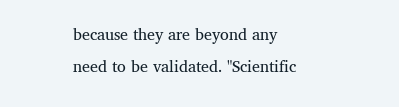because they are beyond any need to be validated. "Scientific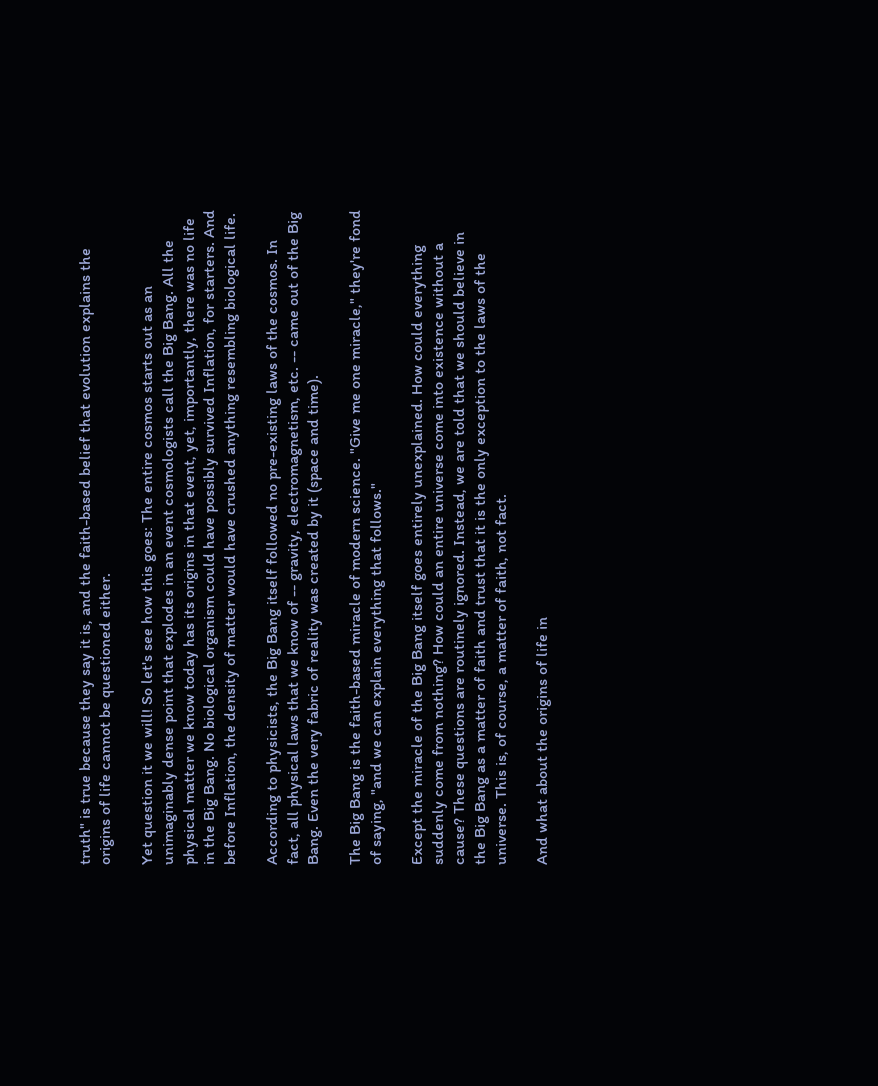truth" is true because they say it is, and the faith-based belief that evolution explains the origins of life cannot be questioned either.

Yet question it we will! So let's see how this goes: The entire cosmos starts out as an unimaginably dense point that explodes in an event cosmologists call the Big Bang. All the physical matter we know today has its origins in that event, yet, importantly, there was no life in the Big Bang. No biological organism could have possibly survived Inflation, for starters. And before Inflation, the density of matter would have crushed anything resembling biological life.

According to physicists, the Big Bang itself followed no pre-existing laws of the cosmos. In fact, all physical laws that we know of -- gravity, electromagnetism, etc. -- came out of the Big Bang. Even the very fabric of reality was created by it (space and time).

The Big Bang is the faith-based miracle of modern science. "Give me one miracle," they're fond of saying, "and we can explain everything that follows."

Except the miracle of the Big Bang itself goes entirely unexplained. How could everything suddenly come from nothing? How could an entire universe come into existence without a cause? These questions are routinely ignored. Instead, we are told that we should believe in the Big Bang as a matter of faith and trust that it is the only exception to the laws of the universe. This is, of course, a matter of faith, not fact.

And what about the origins of life in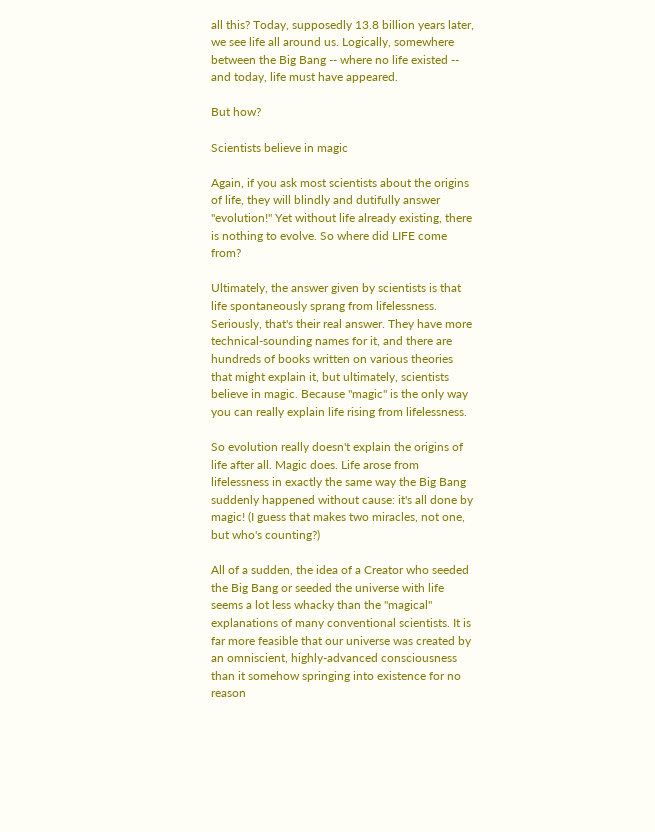all this? Today, supposedly 13.8 billion years later, we see life all around us. Logically, somewhere between the Big Bang -- where no life existed -- and today, life must have appeared.

But how?

Scientists believe in magic

Again, if you ask most scientists about the origins of life, they will blindly and dutifully answer "evolution!" Yet without life already existing, there is nothing to evolve. So where did LIFE come from?

Ultimately, the answer given by scientists is that life spontaneously sprang from lifelessness. Seriously, that's their real answer. They have more technical-sounding names for it, and there are hundreds of books written on various theories that might explain it, but ultimately, scientists believe in magic. Because "magic" is the only way you can really explain life rising from lifelessness.

So evolution really doesn't explain the origins of life after all. Magic does. Life arose from lifelessness in exactly the same way the Big Bang suddenly happened without cause: it's all done by magic! (I guess that makes two miracles, not one, but who's counting?)

All of a sudden, the idea of a Creator who seeded the Big Bang or seeded the universe with life seems a lot less whacky than the "magical" explanations of many conventional scientists. It is far more feasible that our universe was created by an omniscient, highly-advanced consciousness than it somehow springing into existence for no reason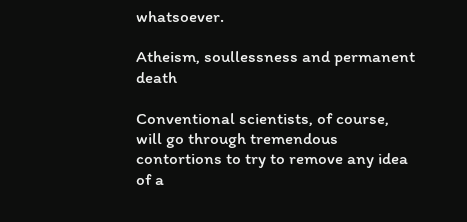whatsoever.

Atheism, soullessness and permanent death

Conventional scientists, of course, will go through tremendous contortions to try to remove any idea of a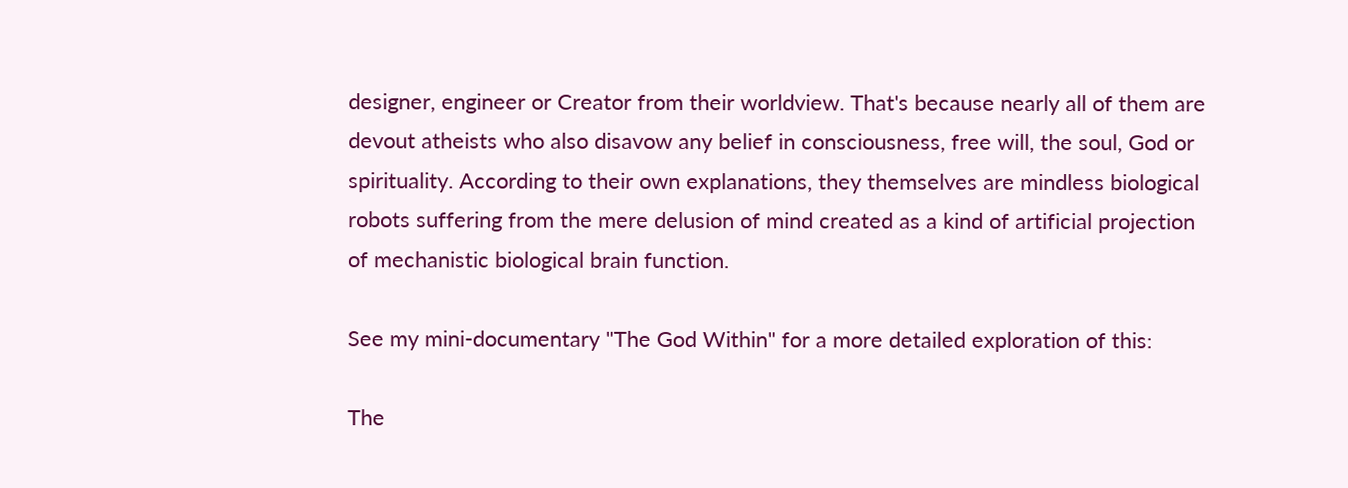designer, engineer or Creator from their worldview. That's because nearly all of them are devout atheists who also disavow any belief in consciousness, free will, the soul, God or spirituality. According to their own explanations, they themselves are mindless biological robots suffering from the mere delusion of mind created as a kind of artificial projection of mechanistic biological brain function.

See my mini-documentary "The God Within" for a more detailed exploration of this:

The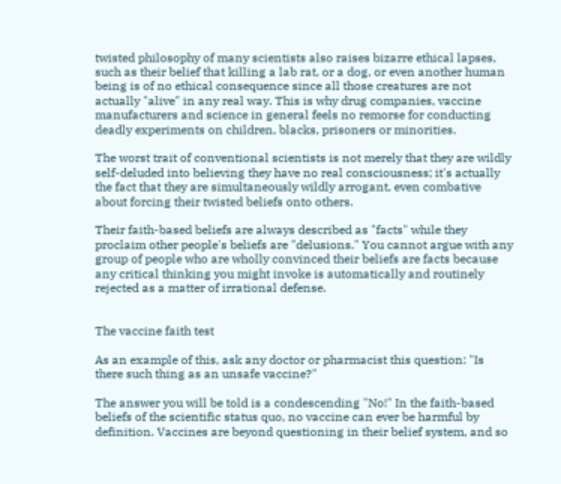twisted philosophy of many scientists also raises bizarre ethical lapses, such as their belief that killing a lab rat, or a dog, or even another human being is of no ethical consequence since all those creatures are not actually "alive" in any real way. This is why drug companies, vaccine manufacturers and science in general feels no remorse for conducting deadly experiments on children, blacks, prisoners or minorities.

The worst trait of conventional scientists is not merely that they are wildly self-deluded into believing they have no real consciousness; it's actually the fact that they are simultaneously wildly arrogant, even combative about forcing their twisted beliefs onto others.

Their faith-based beliefs are always described as "facts" while they proclaim other people's beliefs are "delusions." You cannot argue with any group of people who are wholly convinced their beliefs are facts because any critical thinking you might invoke is automatically and routinely rejected as a matter of irrational defense.


The vaccine faith test

As an example of this, ask any doctor or pharmacist this question: "Is there such thing as an unsafe vaccine?"

The answer you will be told is a condescending "No!" In the faith-based beliefs of the scientific status quo, no vaccine can ever be harmful by definition. Vaccines are beyond questioning in their belief system, and so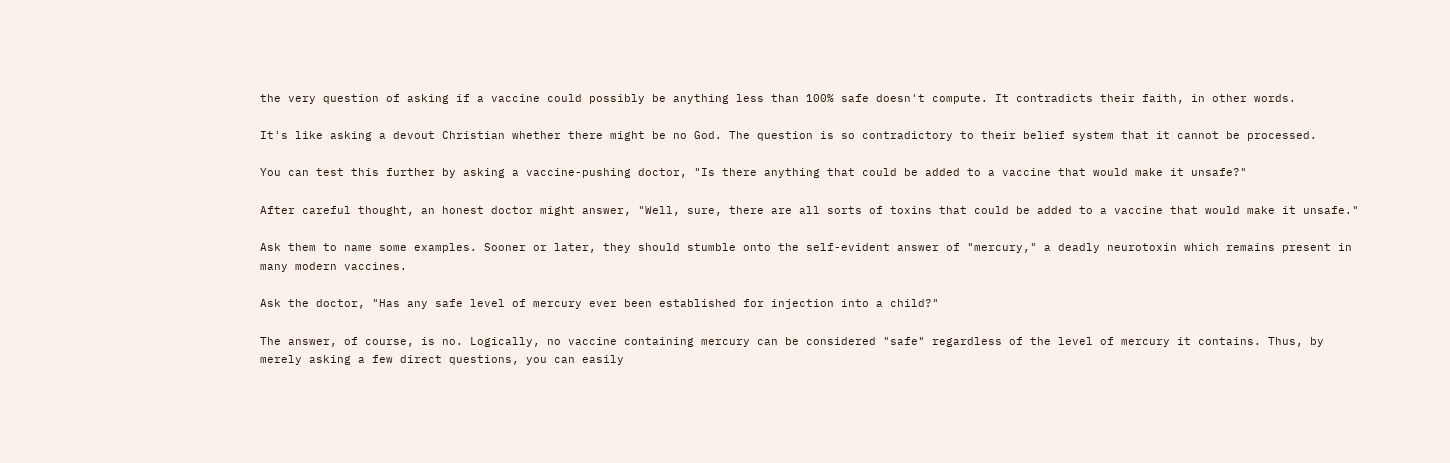the very question of asking if a vaccine could possibly be anything less than 100% safe doesn't compute. It contradicts their faith, in other words.

It's like asking a devout Christian whether there might be no God. The question is so contradictory to their belief system that it cannot be processed.

You can test this further by asking a vaccine-pushing doctor, "Is there anything that could be added to a vaccine that would make it unsafe?"

After careful thought, an honest doctor might answer, "Well, sure, there are all sorts of toxins that could be added to a vaccine that would make it unsafe."

Ask them to name some examples. Sooner or later, they should stumble onto the self-evident answer of "mercury," a deadly neurotoxin which remains present in many modern vaccines.

Ask the doctor, "Has any safe level of mercury ever been established for injection into a child?"

The answer, of course, is no. Logically, no vaccine containing mercury can be considered "safe" regardless of the level of mercury it contains. Thus, by merely asking a few direct questions, you can easily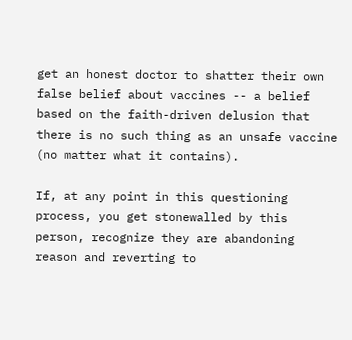get an honest doctor to shatter their own false belief about vaccines -- a belief based on the faith-driven delusion that there is no such thing as an unsafe vaccine (no matter what it contains).

If, at any point in this questioning process, you get stonewalled by this person, recognize they are abandoning reason and reverting to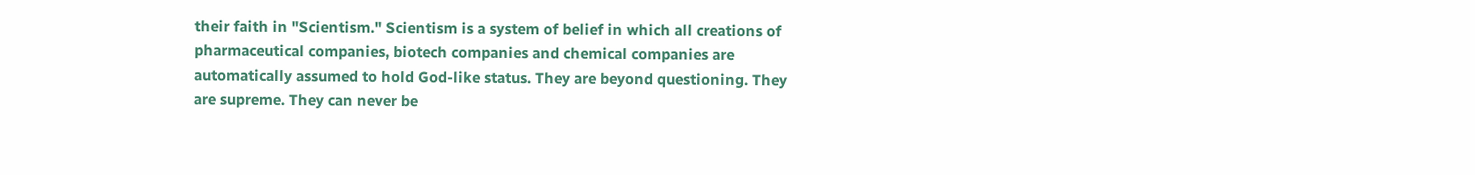their faith in "Scientism." Scientism is a system of belief in which all creations of pharmaceutical companies, biotech companies and chemical companies are automatically assumed to hold God-like status. They are beyond questioning. They are supreme. They can never be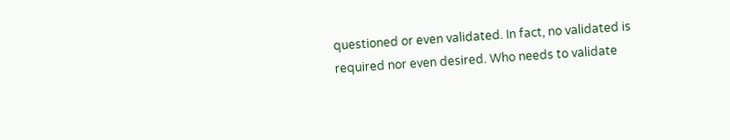questioned or even validated. In fact, no validated is required nor even desired. Who needs to validate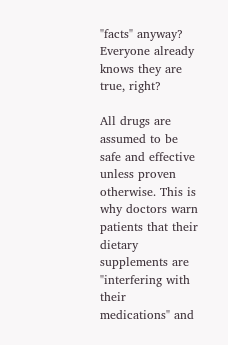"facts" anyway? Everyone already knows they are true, right?

All drugs are assumed to be safe and effective unless proven otherwise. This is why doctors warn patients that their dietary supplements are "interfering with their medications" and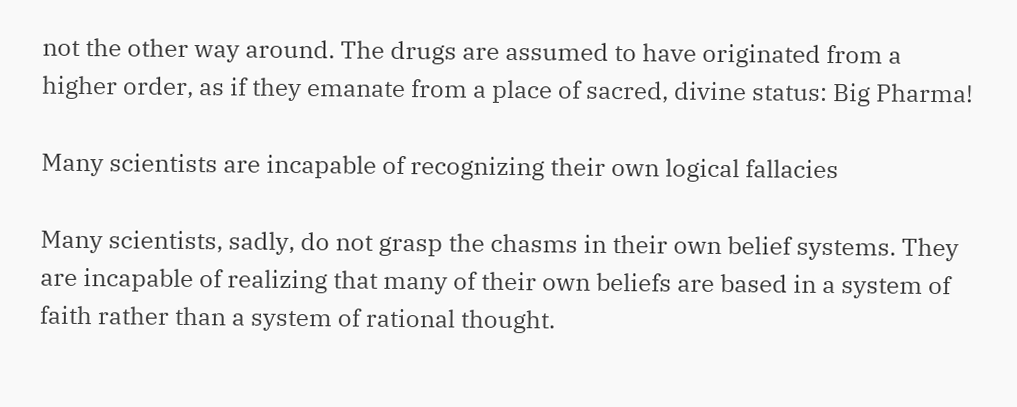not the other way around. The drugs are assumed to have originated from a higher order, as if they emanate from a place of sacred, divine status: Big Pharma!

Many scientists are incapable of recognizing their own logical fallacies

Many scientists, sadly, do not grasp the chasms in their own belief systems. They are incapable of realizing that many of their own beliefs are based in a system of faith rather than a system of rational thought.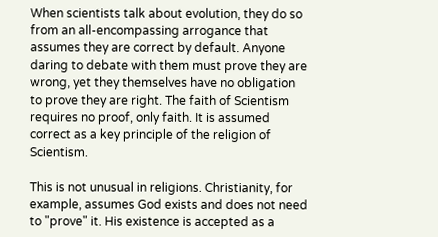When scientists talk about evolution, they do so from an all-encompassing arrogance that assumes they are correct by default. Anyone daring to debate with them must prove they are wrong, yet they themselves have no obligation to prove they are right. The faith of Scientism requires no proof, only faith. It is assumed correct as a key principle of the religion of Scientism.

This is not unusual in religions. Christianity, for example, assumes God exists and does not need to "prove" it. His existence is accepted as a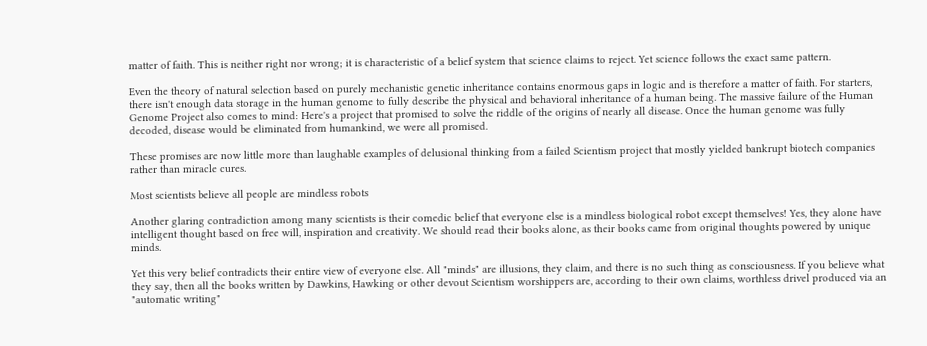matter of faith. This is neither right nor wrong; it is characteristic of a belief system that science claims to reject. Yet science follows the exact same pattern.

Even the theory of natural selection based on purely mechanistic genetic inheritance contains enormous gaps in logic and is therefore a matter of faith. For starters, there isn't enough data storage in the human genome to fully describe the physical and behavioral inheritance of a human being. The massive failure of the Human Genome Project also comes to mind: Here's a project that promised to solve the riddle of the origins of nearly all disease. Once the human genome was fully decoded, disease would be eliminated from humankind, we were all promised.

These promises are now little more than laughable examples of delusional thinking from a failed Scientism project that mostly yielded bankrupt biotech companies rather than miracle cures.

Most scientists believe all people are mindless robots

Another glaring contradiction among many scientists is their comedic belief that everyone else is a mindless biological robot except themselves! Yes, they alone have intelligent thought based on free will, inspiration and creativity. We should read their books alone, as their books came from original thoughts powered by unique minds.

Yet this very belief contradicts their entire view of everyone else. All "minds" are illusions, they claim, and there is no such thing as consciousness. If you believe what they say, then all the books written by Dawkins, Hawking or other devout Scientism worshippers are, according to their own claims, worthless drivel produced via an "automatic writing"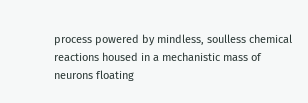process powered by mindless, soulless chemical reactions housed in a mechanistic mass of neurons floating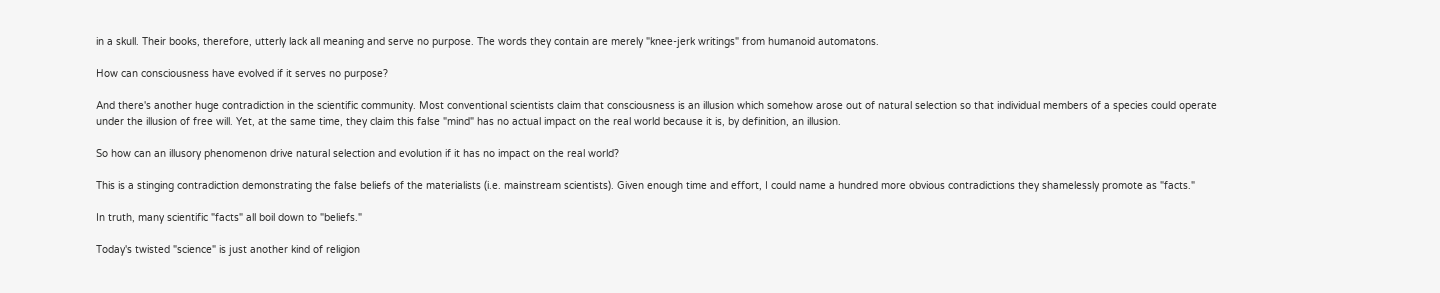in a skull. Their books, therefore, utterly lack all meaning and serve no purpose. The words they contain are merely "knee-jerk writings" from humanoid automatons.

How can consciousness have evolved if it serves no purpose?

And there's another huge contradiction in the scientific community. Most conventional scientists claim that consciousness is an illusion which somehow arose out of natural selection so that individual members of a species could operate under the illusion of free will. Yet, at the same time, they claim this false "mind" has no actual impact on the real world because it is, by definition, an illusion.

So how can an illusory phenomenon drive natural selection and evolution if it has no impact on the real world?

This is a stinging contradiction demonstrating the false beliefs of the materialists (i.e. mainstream scientists). Given enough time and effort, I could name a hundred more obvious contradictions they shamelessly promote as "facts."

In truth, many scientific "facts" all boil down to "beliefs."

Today's twisted "science" is just another kind of religion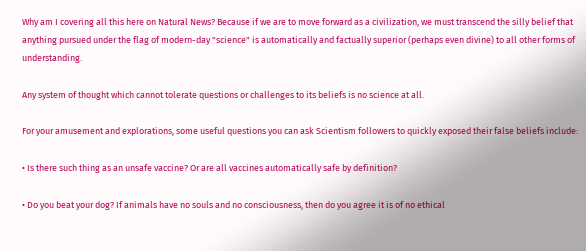Why am I covering all this here on Natural News? Because if we are to move forward as a civilization, we must transcend the silly belief that anything pursued under the flag of modern-day "science" is automatically and factually superior (perhaps even divine) to all other forms of understanding.

Any system of thought which cannot tolerate questions or challenges to its beliefs is no science at all.

For your amusement and explorations, some useful questions you can ask Scientism followers to quickly exposed their false beliefs include:

• Is there such thing as an unsafe vaccine? Or are all vaccines automatically safe by definition?

• Do you beat your dog? If animals have no souls and no consciousness, then do you agree it is of no ethical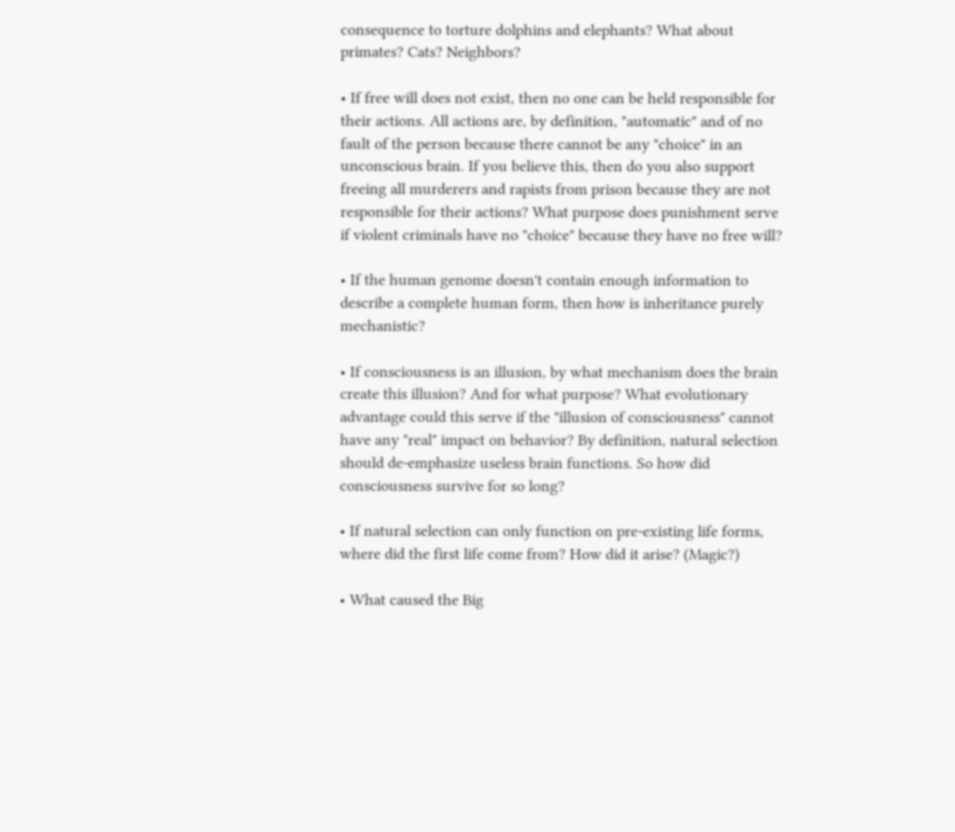consequence to torture dolphins and elephants? What about primates? Cats? Neighbors?

• If free will does not exist, then no one can be held responsible for their actions. All actions are, by definition, "automatic" and of no fault of the person because there cannot be any "choice" in an unconscious brain. If you believe this, then do you also support freeing all murderers and rapists from prison because they are not responsible for their actions? What purpose does punishment serve if violent criminals have no "choice" because they have no free will?

• If the human genome doesn't contain enough information to describe a complete human form, then how is inheritance purely mechanistic?

• If consciousness is an illusion, by what mechanism does the brain create this illusion? And for what purpose? What evolutionary advantage could this serve if the "illusion of consciousness" cannot have any "real" impact on behavior? By definition, natural selection should de-emphasize useless brain functions. So how did consciousness survive for so long?

• If natural selection can only function on pre-existing life forms, where did the first life come from? How did it arise? (Magic?)

• What caused the Big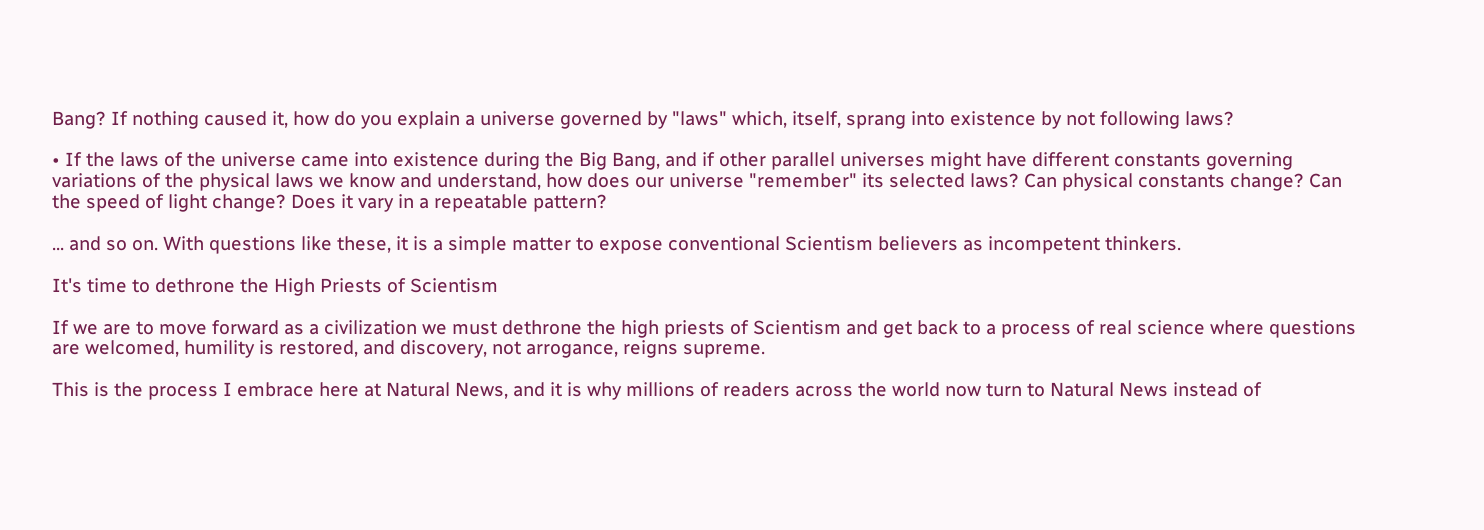Bang? If nothing caused it, how do you explain a universe governed by "laws" which, itself, sprang into existence by not following laws?

• If the laws of the universe came into existence during the Big Bang, and if other parallel universes might have different constants governing variations of the physical laws we know and understand, how does our universe "remember" its selected laws? Can physical constants change? Can the speed of light change? Does it vary in a repeatable pattern?

... and so on. With questions like these, it is a simple matter to expose conventional Scientism believers as incompetent thinkers.

It's time to dethrone the High Priests of Scientism

If we are to move forward as a civilization we must dethrone the high priests of Scientism and get back to a process of real science where questions are welcomed, humility is restored, and discovery, not arrogance, reigns supreme.

This is the process I embrace here at Natural News, and it is why millions of readers across the world now turn to Natural News instead of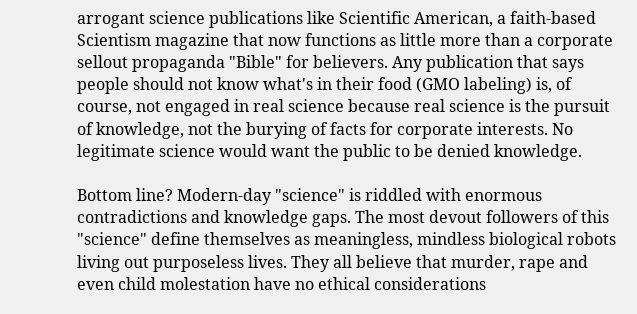arrogant science publications like Scientific American, a faith-based Scientism magazine that now functions as little more than a corporate sellout propaganda "Bible" for believers. Any publication that says people should not know what's in their food (GMO labeling) is, of course, not engaged in real science because real science is the pursuit of knowledge, not the burying of facts for corporate interests. No legitimate science would want the public to be denied knowledge.

Bottom line? Modern-day "science" is riddled with enormous contradictions and knowledge gaps. The most devout followers of this "science" define themselves as meaningless, mindless biological robots living out purposeless lives. They all believe that murder, rape and even child molestation have no ethical considerations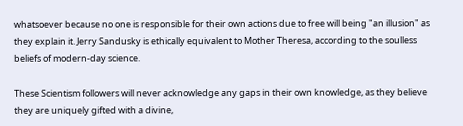whatsoever because no one is responsible for their own actions due to free will being "an illusion" as they explain it. Jerry Sandusky is ethically equivalent to Mother Theresa, according to the soulless beliefs of modern-day science.

These Scientism followers will never acknowledge any gaps in their own knowledge, as they believe they are uniquely gifted with a divine,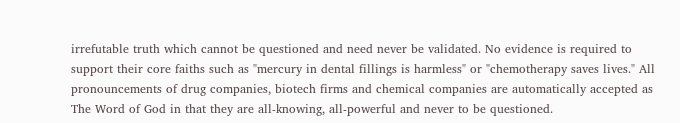irrefutable truth which cannot be questioned and need never be validated. No evidence is required to support their core faiths such as "mercury in dental fillings is harmless" or "chemotherapy saves lives." All pronouncements of drug companies, biotech firms and chemical companies are automatically accepted as The Word of God in that they are all-knowing, all-powerful and never to be questioned.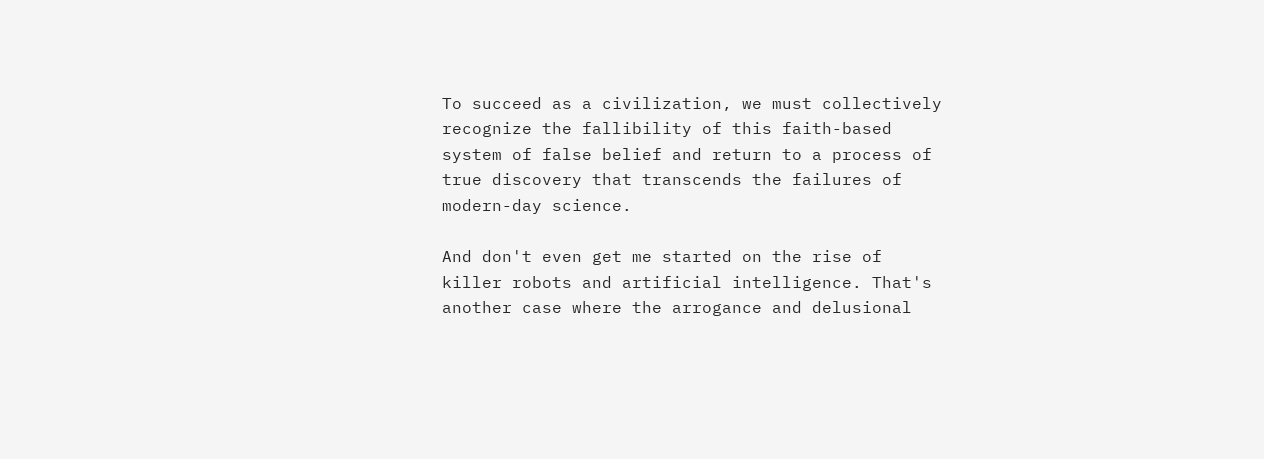To succeed as a civilization, we must collectively recognize the fallibility of this faith-based system of false belief and return to a process of true discovery that transcends the failures of modern-day science.

And don't even get me started on the rise of killer robots and artificial intelligence. That's another case where the arrogance and delusional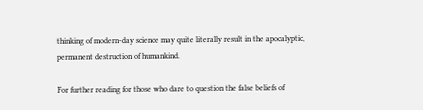thinking of modern-day science may quite literally result in the apocalyptic, permanent destruction of humankind.

For further reading for those who dare to question the false beliefs of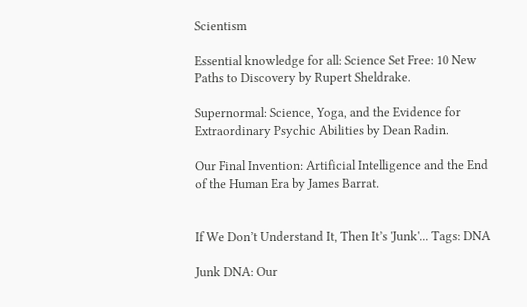Scientism

Essential knowledge for all: Science Set Free: 10 New Paths to Discovery by Rupert Sheldrake.

Supernormal: Science, Yoga, and the Evidence for Extraordinary Psychic Abilities by Dean Radin.

Our Final Invention: Artificial Intelligence and the End of the Human Era by James Barrat.


If We Don’t Understand It, Then It’s 'Junk'... Tags: DNA

Junk DNA: Our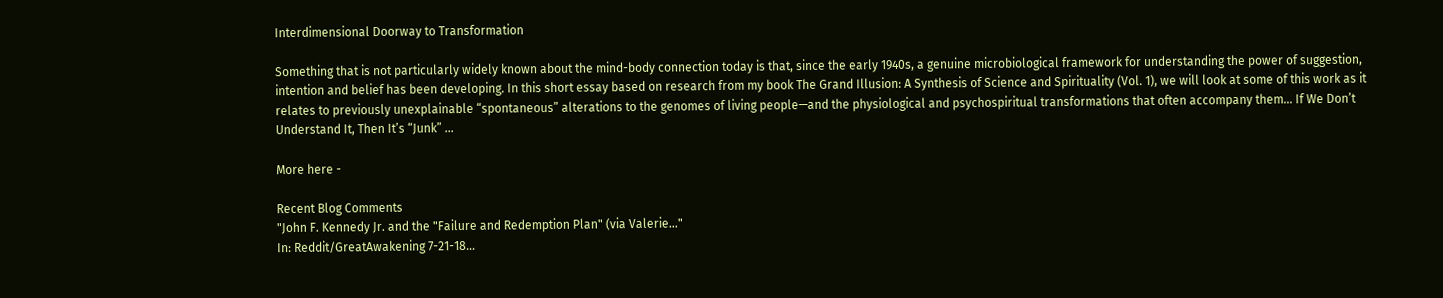Interdimensional Doorway to Transformation

Something that is not particularly widely known about the mind-body connection today is that, since the early 1940s, a genuine microbiological framework for understanding the power of suggestion, intention and belief has been developing. In this short essay based on research from my book The Grand Illusion: A Synthesis of Science and Spirituality (Vol. 1), we will look at some of this work as it relates to previously unexplainable “spontaneous” alterations to the genomes of living people—and the physiological and psychospiritual transformations that often accompany them... If We Don’t Understand It, Then It’s “Junk” ...

More here -

Recent Blog Comments
"John F. Kennedy Jr. and the "Failure and Redemption Plan" (via Valerie..."
In: Reddit/GreatAwakening 7-21-18…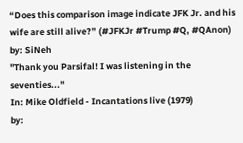“Does this comparison image indicate JFK Jr. and his wife are still alive?” (#JFKJr #Trump #Q, #QAnon)
by: SiNeh
"Thank you Parsifal! I was listening in the seventies..."
In: Mike Oldfield - Incantations live (1979)
by: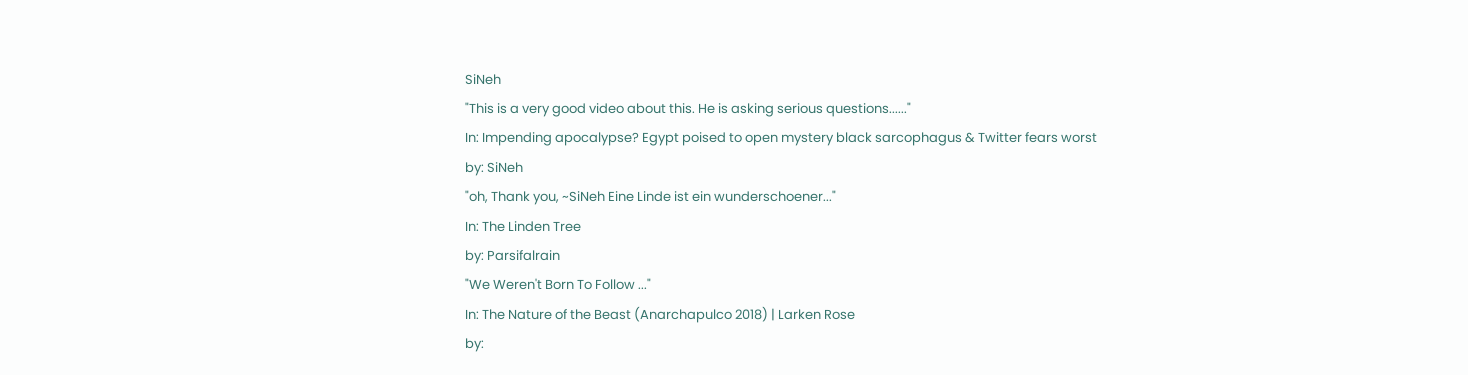SiNeh
"This is a very good video about this. He is asking serious questions......"
In: Impending apocalypse? Egypt poised to open mystery black sarcophagus & Twitter fears worst
by: SiNeh
"oh, Thank you, ~SiNeh Eine Linde ist ein wunderschoener..."
In: The Linden Tree
by: Parsifalrain
"We Weren't Born To Follow ..."
In: The Nature of the Beast (Anarchapulco 2018) | Larken Rose
by: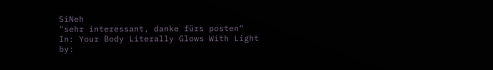SiNeh
"sehr interessant, danke fürs posten"
In: Your Body Literally Glows With Light
by: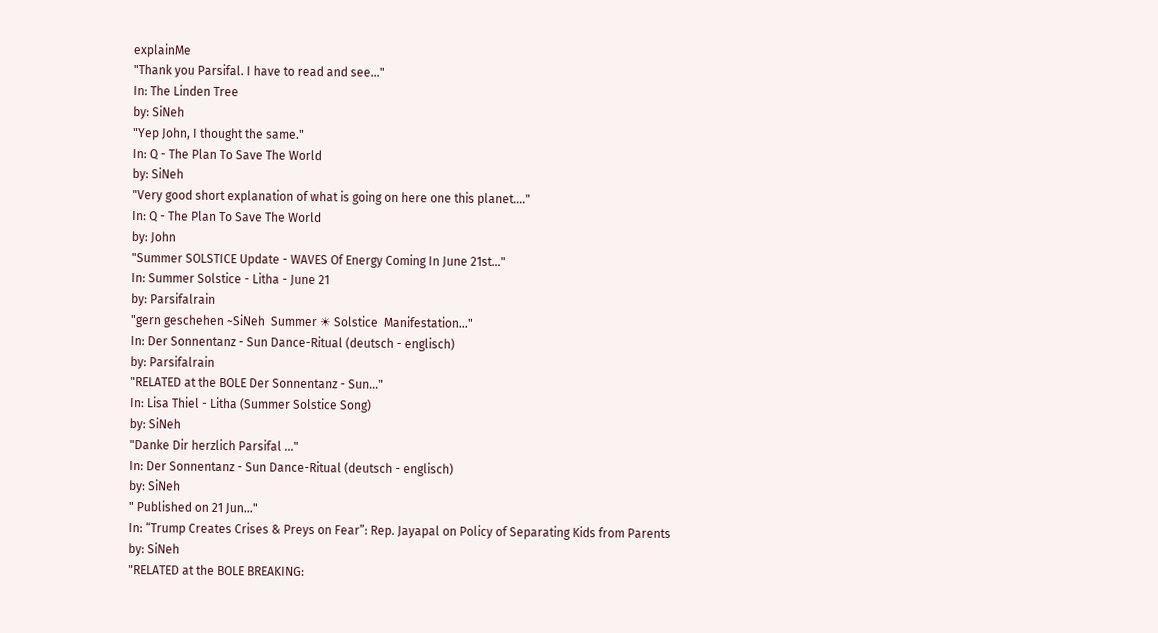explainMe
"Thank you Parsifal. I have to read and see..."
In: The Linden Tree
by: SiNeh
"Yep John, I thought the same."
In: Q - The Plan To Save The World
by: SiNeh
"Very good short explanation of what is going on here one this planet...."
In: Q - The Plan To Save The World
by: John
"Summer SOLSTICE Update - WAVES Of Energy Coming In June 21st..."
In: Summer Solstice - Litha - June 21
by: Parsifalrain
"gern geschehen ~SiNeh  Summer ☀ Solstice  Manifestation..."
In: Der Sonnentanz - Sun Dance-Ritual (deutsch - englisch)
by: Parsifalrain
"RELATED at the BOLE Der Sonnentanz - Sun..."
In: Lisa Thiel - Litha (Summer Solstice Song)
by: SiNeh
"Danke Dir herzlich Parsifal ..."
In: Der Sonnentanz - Sun Dance-Ritual (deutsch - englisch)
by: SiNeh
" Published on 21 Jun..."
In: “Trump Creates Crises & Preys on Fear”: Rep. Jayapal on Policy of Separating Kids from Parents
by: SiNeh
"RELATED at the BOLE BREAKING: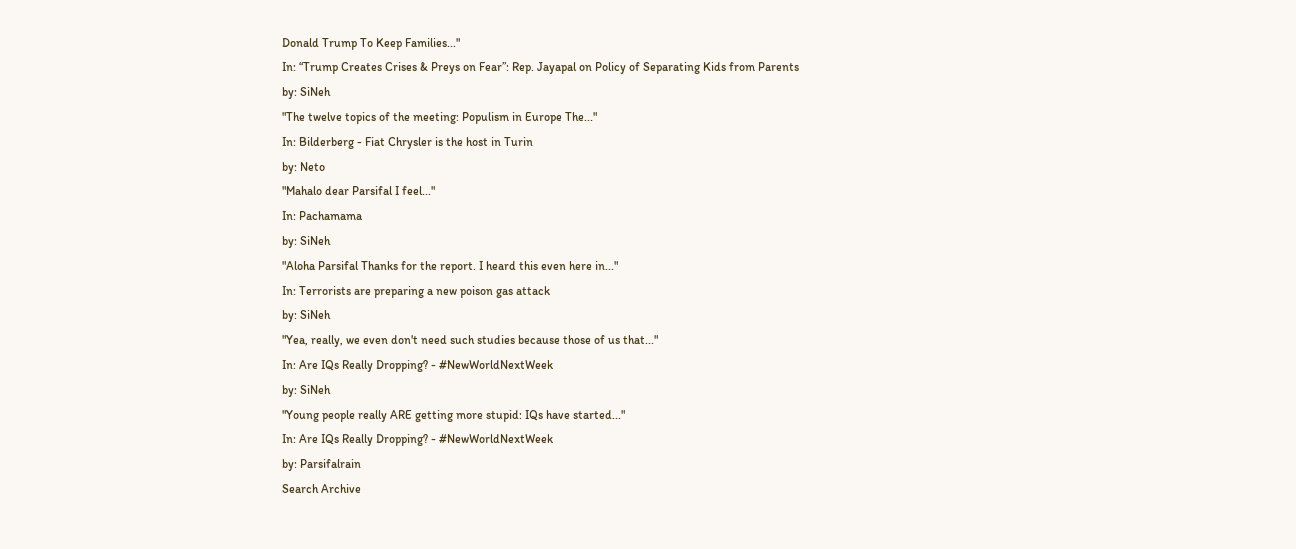Donald Trump To Keep Families..."
In: “Trump Creates Crises & Preys on Fear”: Rep. Jayapal on Policy of Separating Kids from Parents
by: SiNeh
"The twelve topics of the meeting: Populism in Europe The..."
In: Bilderberg - Fiat Chrysler is the host in Turin
by: Neto
"Mahalo dear Parsifal I feel..."
In: Pachamama
by: SiNeh
"Aloha Parsifal Thanks for the report. I heard this even here in..."
In: Terrorists are preparing a new poison gas attack
by: SiNeh
"Yea, really, we even don't need such studies because those of us that..."
In: Are IQs Really Dropping? - #NewWorldNextWeek
by: SiNeh
"Young people really ARE getting more stupid: IQs have started..."
In: Are IQs Really Dropping? - #NewWorldNextWeek
by: Parsifalrain
Search Archive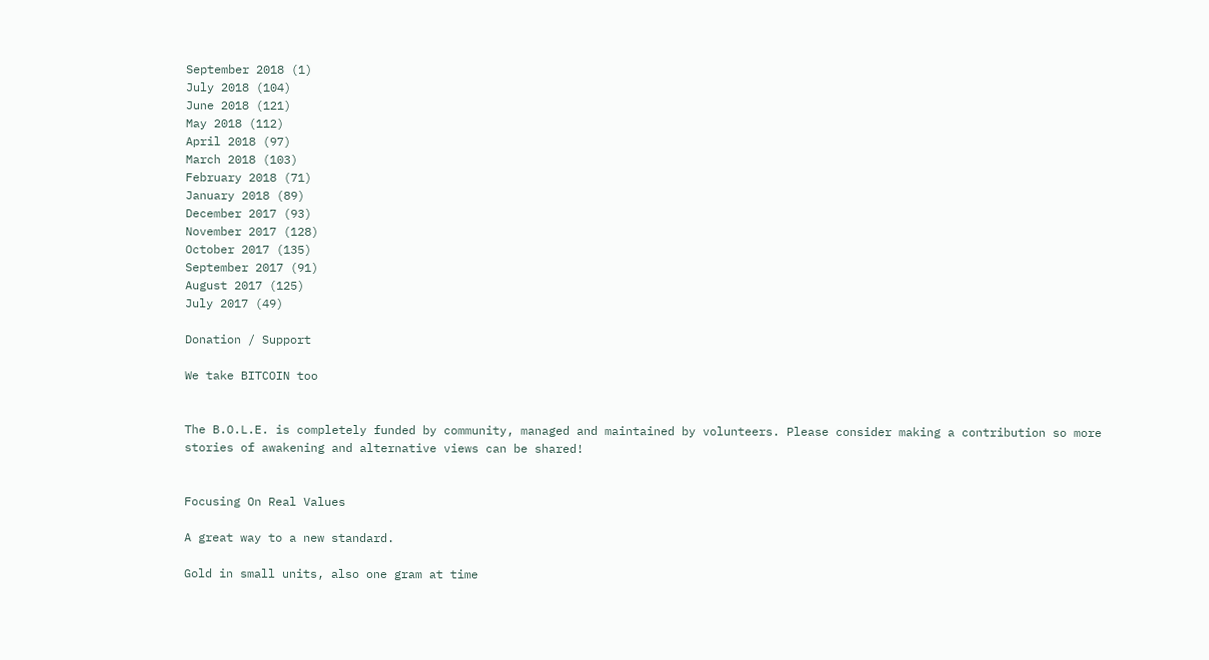September 2018 (1)
July 2018 (104)
June 2018 (121)
May 2018 (112)
April 2018 (97)
March 2018 (103)
February 2018 (71)
January 2018 (89)
December 2017 (93)
November 2017 (128)
October 2017 (135)
September 2017 (91)
August 2017 (125)
July 2017 (49)

Donation / Support

We take BITCOIN too


The B.O.L.E. is completely funded by community, managed and maintained by volunteers. Please consider making a contribution so more stories of awakening and alternative views can be shared!


Focusing On Real Values

A great way to a new standard.

Gold in small units, also one gram at time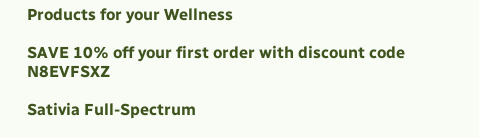Products for your Wellness

SAVE 10% off your first order with discount code N8EVFSXZ

Sativia Full-Spectrum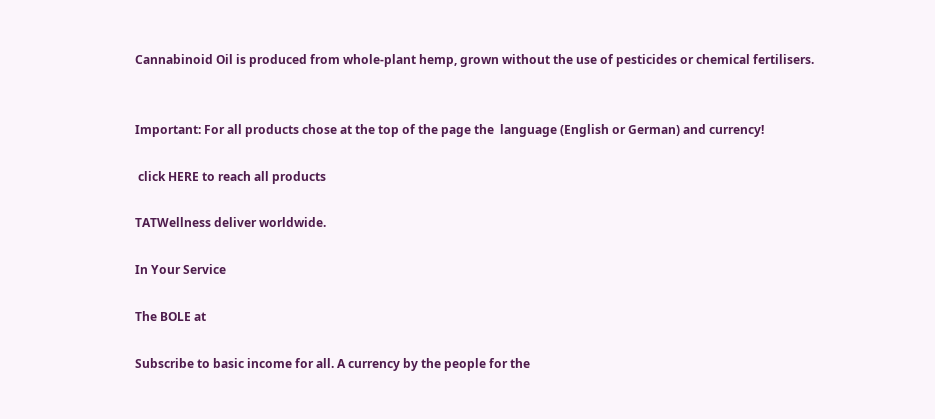Cannabinoid Oil is produced from whole-plant hemp, grown without the use of pesticides or chemical fertilisers.


Important: For all products chose at the top of the page the  language (English or German) and currency!

 click HERE to reach all products

TATWellness deliver worldwide.

In Your Service

The BOLE at

Subscribe to basic income for all. A currency by the people for the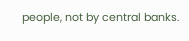people, not by central banks.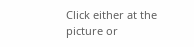Click either at the picture or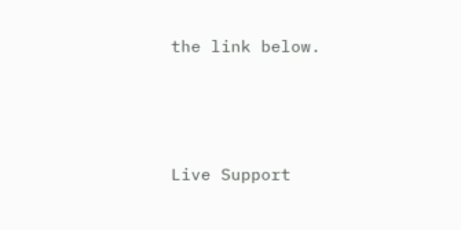the link below.




Live Support